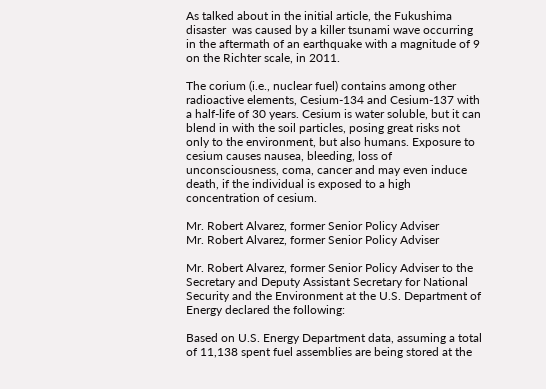As talked about in the initial article, the Fukushima disaster  was caused by a killer tsunami wave occurring in the aftermath of an earthquake with a magnitude of 9 on the Richter scale, in 2011.

The corium (i.e., nuclear fuel) contains among other radioactive elements, Cesium-134 and Cesium-137 with a half-life of 30 years. Cesium is water soluble, but it can blend in with the soil particles, posing great risks not only to the environment, but also humans. Exposure to cesium causes nausea, bleeding, loss of unconsciousness, coma, cancer and may even induce death, if the individual is exposed to a high concentration of cesium.

Mr. Robert Alvarez, former Senior Policy Adviser
Mr. Robert Alvarez, former Senior Policy Adviser

Mr. Robert Alvarez, former Senior Policy Adviser to the Secretary and Deputy Assistant Secretary for National Security and the Environment at the U.S. Department of Energy declared the following:

Based on U.S. Energy Department data, assuming a total of 11,138 spent fuel assemblies are being stored at the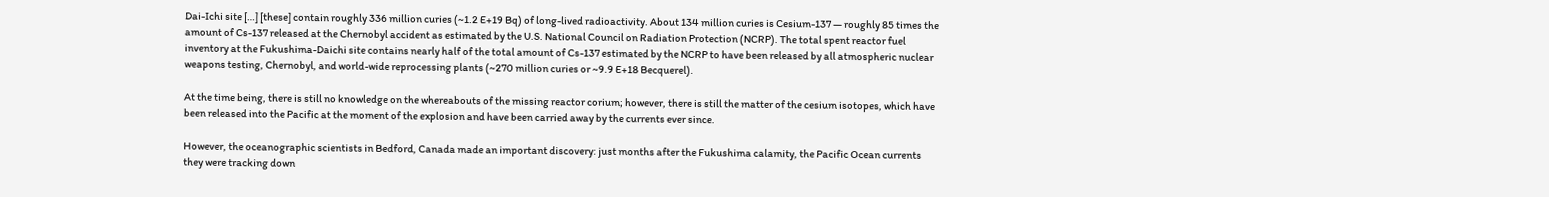Dai-Ichi site […] [these] contain roughly 336 million curies (~1.2 E+19 Bq) of long-lived radioactivity. About 134 million curies is Cesium-137 — roughly 85 times the amount of Cs-137 released at the Chernobyl accident as estimated by the U.S. National Council on Radiation Protection (NCRP). The total spent reactor fuel inventory at the Fukushima-Daichi site contains nearly half of the total amount of Cs-137 estimated by the NCRP to have been released by all atmospheric nuclear weapons testing, Chernobyl, and world-wide reprocessing plants (~270 million curies or ~9.9 E+18 Becquerel).

At the time being, there is still no knowledge on the whereabouts of the missing reactor corium; however, there is still the matter of the cesium isotopes, which have been released into the Pacific at the moment of the explosion and have been carried away by the currents ever since.

However, the oceanographic scientists in Bedford, Canada made an important discovery: just months after the Fukushima calamity, the Pacific Ocean currents they were tracking down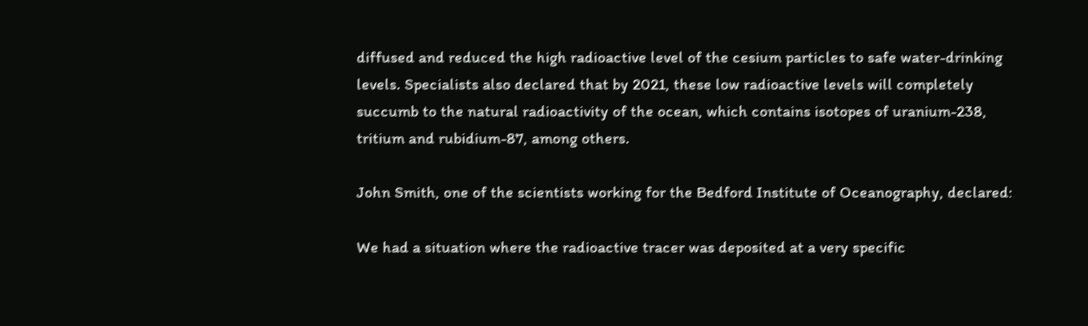diffused and reduced the high radioactive level of the cesium particles to safe water-drinking levels. Specialists also declared that by 2021, these low radioactive levels will completely succumb to the natural radioactivity of the ocean, which contains isotopes of uranium-238, tritium and rubidium-87, among others.

John Smith, one of the scientists working for the Bedford Institute of Oceanography, declared:

We had a situation where the radioactive tracer was deposited at a very specific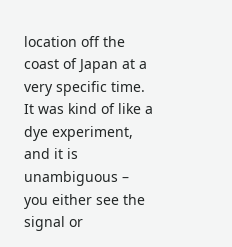location off the coast of Japan at a very specific time. It was kind of like a dye experiment, and it is unambiguous – you either see the signal or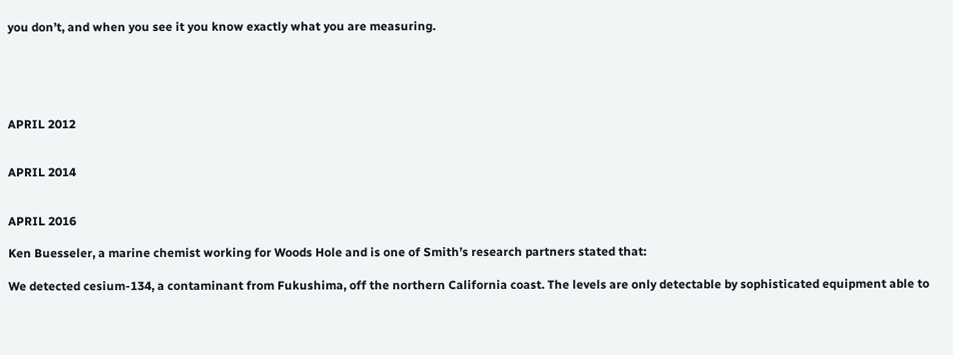you don’t, and when you see it you know exactly what you are measuring.





APRIL 2012


APRIL 2014


APRIL 2016

Ken Buesseler, a marine chemist working for Woods Hole and is one of Smith’s research partners stated that:

We detected cesium-134, a contaminant from Fukushima, off the northern California coast. The levels are only detectable by sophisticated equipment able to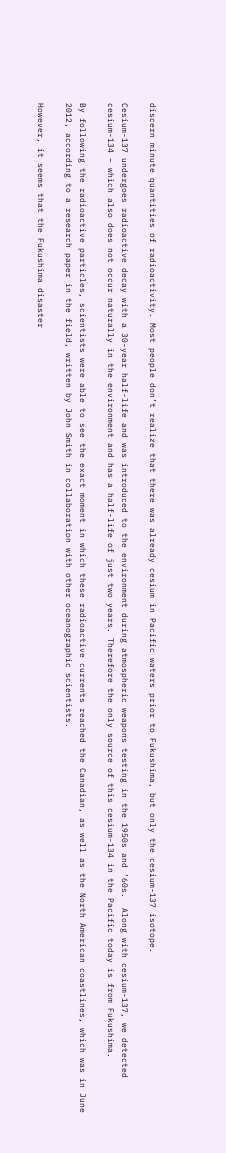discern minute quantities of radioactivity. Most people don’t realize that there was already cesium in Pacific waters prior to Fukushima, but only the cesium-137 isotope.

Cesium-137 undergoes radioactive decay with a 30-year half-life and was introduced to the environment during atmospheric weapons testing in the 1950s and ’60s.  Along with cesium-137, we detected cesium-134 – which also does not occur naturally in the environment and has a half-life of just two years. Therefore the only source of this cesium-134 in the Pacific today is from Fukushima.

By following the radioactive particles, scientists were able to see the exact moment in which these radioactive currents reached the Canadian, as well as the North American coastlines, which was in June 2012, according to a research paper in the field, written by John Smith in collaboration with other oceanographic scientists.

However, it seems that the Fukushima disaster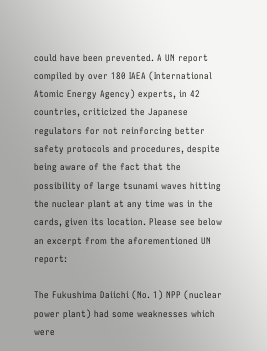could have been prevented. A UN report compiled by over 180 IAEA (International Atomic Energy Agency) experts, in 42 countries, criticized the Japanese regulators for not reinforcing better safety protocols and procedures, despite being aware of the fact that the possibility of large tsunami waves hitting the nuclear plant at any time was in the cards, given its location. Please see below an excerpt from the aforementioned UN report:

The Fukushima Daiichi (No. 1) NPP (nuclear power plant) had some weaknesses which were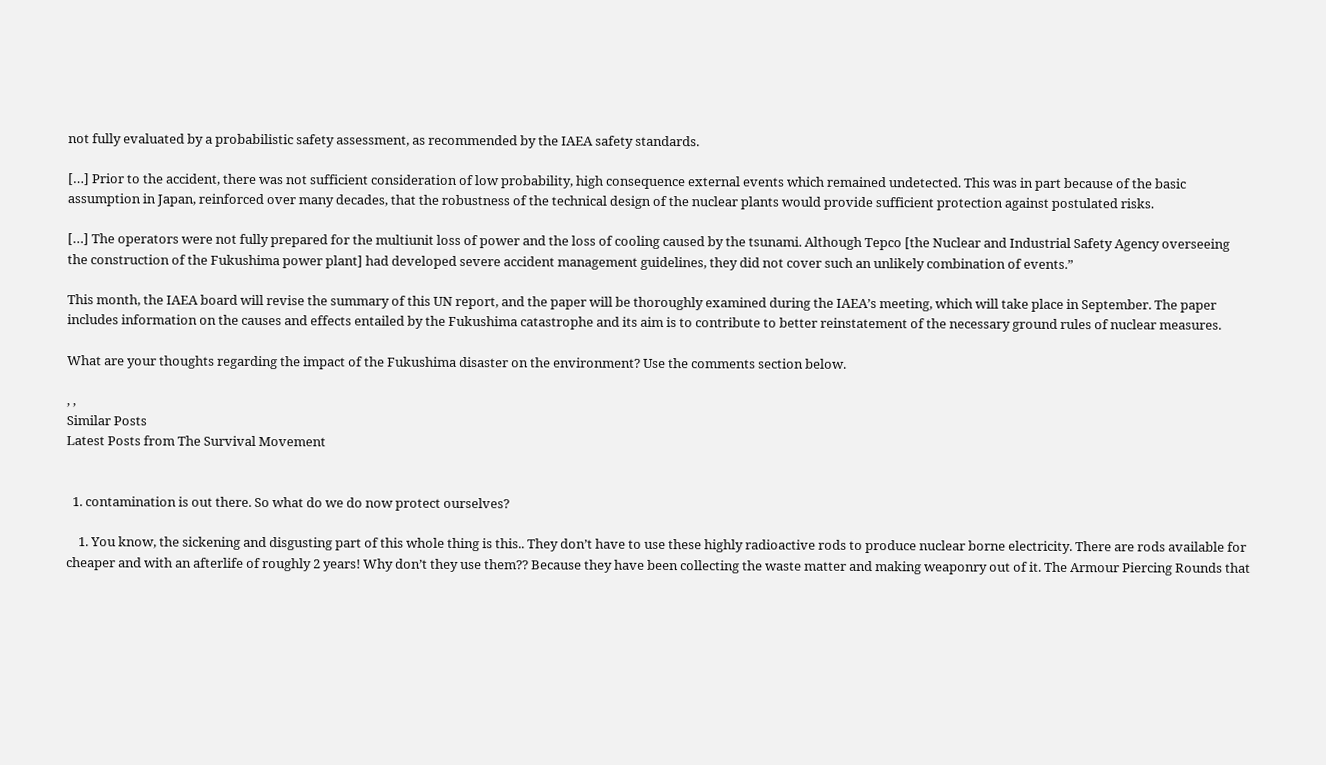not fully evaluated by a probabilistic safety assessment, as recommended by the IAEA safety standards.

[…] Prior to the accident, there was not sufficient consideration of low probability, high consequence external events which remained undetected. This was in part because of the basic assumption in Japan, reinforced over many decades, that the robustness of the technical design of the nuclear plants would provide sufficient protection against postulated risks.

[…] The operators were not fully prepared for the multiunit loss of power and the loss of cooling caused by the tsunami. Although Tepco [the Nuclear and Industrial Safety Agency overseeing the construction of the Fukushima power plant] had developed severe accident management guidelines, they did not cover such an unlikely combination of events.”

This month, the IAEA board will revise the summary of this UN report, and the paper will be thoroughly examined during the IAEA’s meeting, which will take place in September. The paper includes information on the causes and effects entailed by the Fukushima catastrophe and its aim is to contribute to better reinstatement of the necessary ground rules of nuclear measures.

What are your thoughts regarding the impact of the Fukushima disaster on the environment? Use the comments section below.

, ,
Similar Posts
Latest Posts from The Survival Movement


  1. contamination is out there. So what do we do now protect ourselves?

    1. You know, the sickening and disgusting part of this whole thing is this.. They don’t have to use these highly radioactive rods to produce nuclear borne electricity. There are rods available for cheaper and with an afterlife of roughly 2 years! Why don’t they use them?? Because they have been collecting the waste matter and making weaponry out of it. The Armour Piercing Rounds that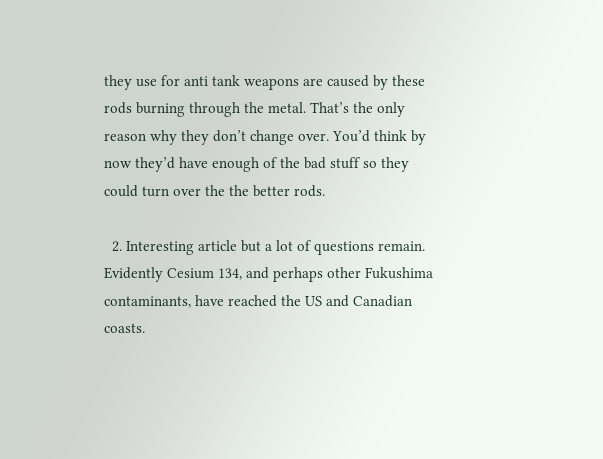they use for anti tank weapons are caused by these rods burning through the metal. That’s the only reason why they don’t change over. You’d think by now they’d have enough of the bad stuff so they could turn over the the better rods.

  2. Interesting article but a lot of questions remain. Evidently Cesium 134, and perhaps other Fukushima contaminants, have reached the US and Canadian coasts.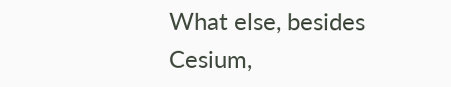What else, besides Cesium,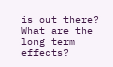is out there? What are the long term effects?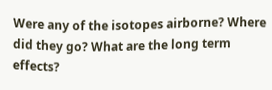Were any of the isotopes airborne? Where did they go? What are the long term effects?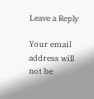Leave a Reply

Your email address will not be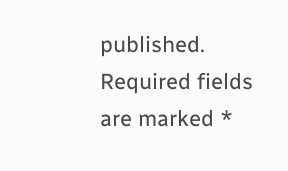published. Required fields are marked *